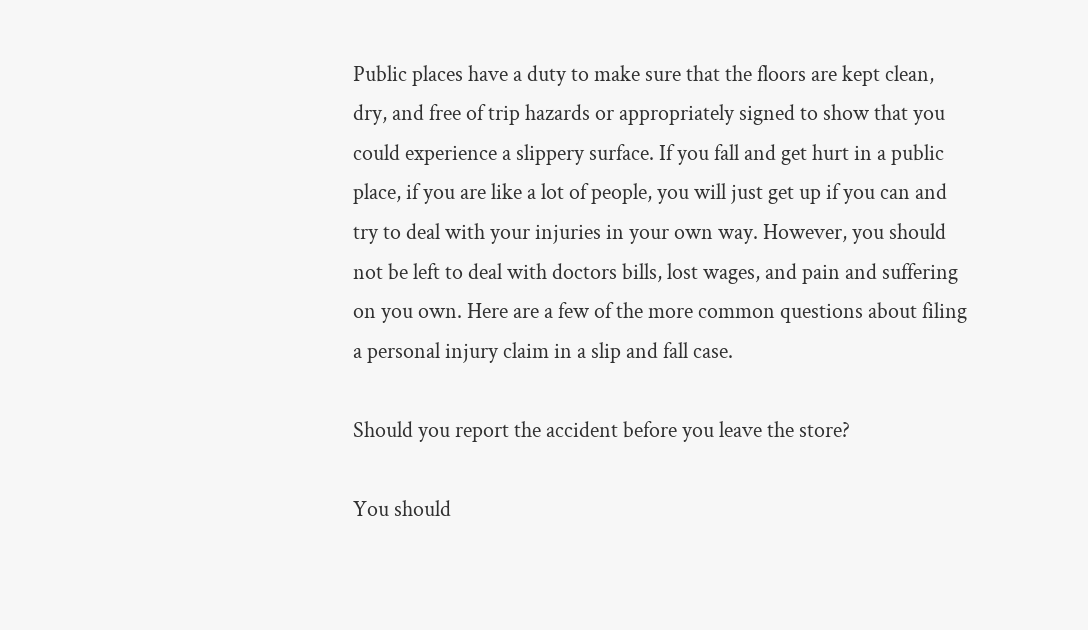Public places have a duty to make sure that the floors are kept clean, dry, and free of trip hazards or appropriately signed to show that you could experience a slippery surface. If you fall and get hurt in a public place, if you are like a lot of people, you will just get up if you can and try to deal with your injuries in your own way. However, you should not be left to deal with doctors bills, lost wages, and pain and suffering on you own. Here are a few of the more common questions about filing a personal injury claim in a slip and fall case.

Should you report the accident before you leave the store?

You should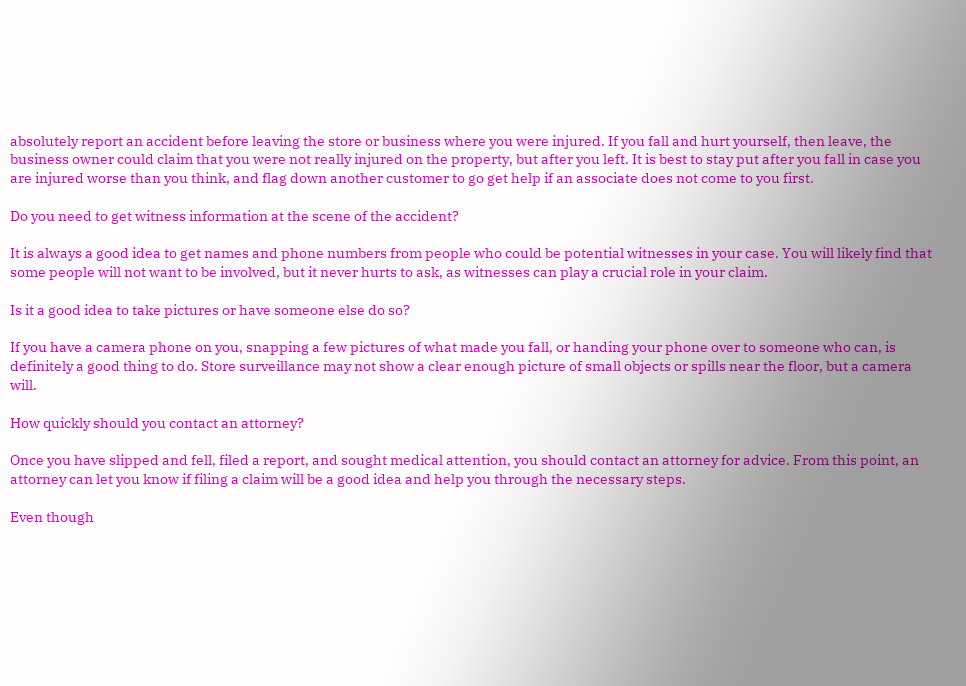absolutely report an accident before leaving the store or business where you were injured. If you fall and hurt yourself, then leave, the business owner could claim that you were not really injured on the property, but after you left. It is best to stay put after you fall in case you are injured worse than you think, and flag down another customer to go get help if an associate does not come to you first.

Do you need to get witness information at the scene of the accident?

It is always a good idea to get names and phone numbers from people who could be potential witnesses in your case. You will likely find that some people will not want to be involved, but it never hurts to ask, as witnesses can play a crucial role in your claim.

Is it a good idea to take pictures or have someone else do so?

If you have a camera phone on you, snapping a few pictures of what made you fall, or handing your phone over to someone who can, is definitely a good thing to do. Store surveillance may not show a clear enough picture of small objects or spills near the floor, but a camera will.

How quickly should you contact an attorney?

Once you have slipped and fell, filed a report, and sought medical attention, you should contact an attorney for advice. From this point, an attorney can let you know if filing a claim will be a good idea and help you through the necessary steps.

Even though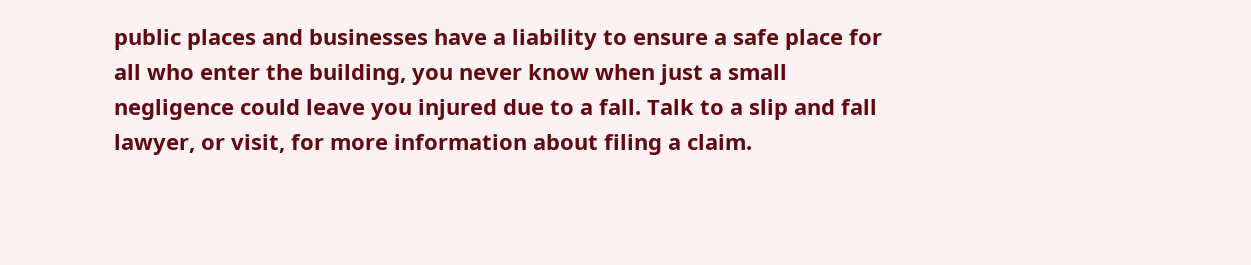public places and businesses have a liability to ensure a safe place for all who enter the building, you never know when just a small negligence could leave you injured due to a fall. Talk to a slip and fall lawyer, or visit, for more information about filing a claim.